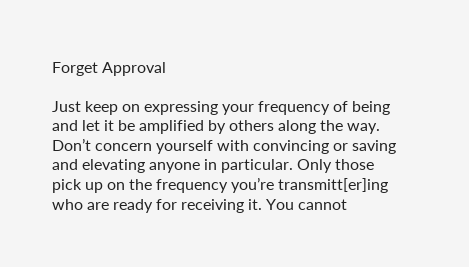Forget Approval

Just keep on expressing your frequency of being and let it be amplified by others along the way. Don’t concern yourself with convincing or saving and elevating anyone in particular. Only those pick up on the frequency you’re transmitt[er]ing who are ready for receiving it. You cannot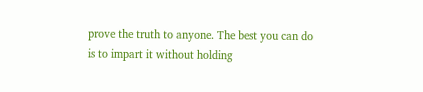prove the truth to anyone. The best you can do is to impart it without holding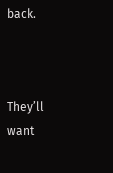back.



They’ll want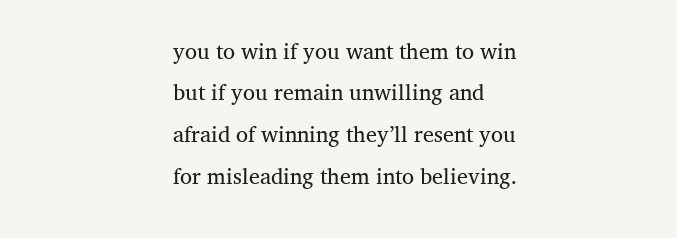you to win if you want them to win but if you remain unwilling and afraid of winning they’ll resent you for misleading them into believing.